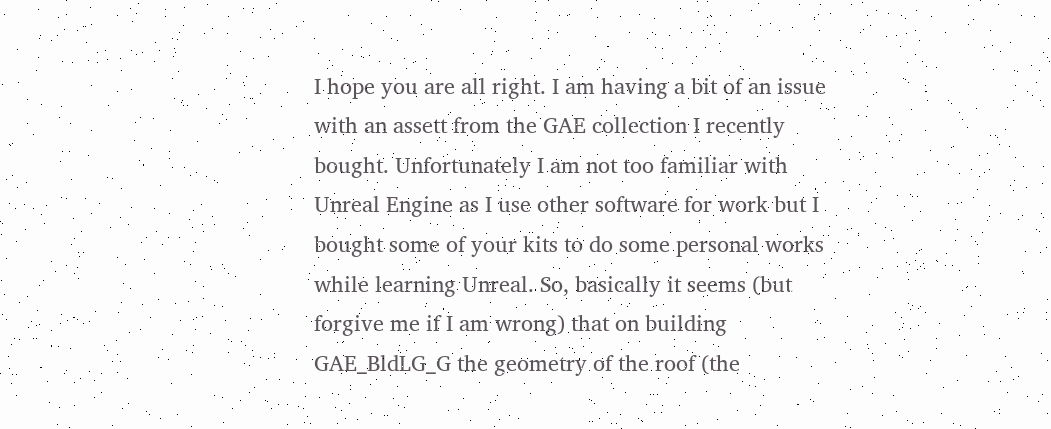I hope you are all right. I am having a bit of an issue with an assett from the GAE collection I recently bought. Unfortunately I am not too familiar with Unreal Engine as I use other software for work but I bought some of your kits to do some personal works while learning Unreal. So, basically it seems (but forgive me if I am wrong) that on building GAE_BldLG_G the geometry of the roof (the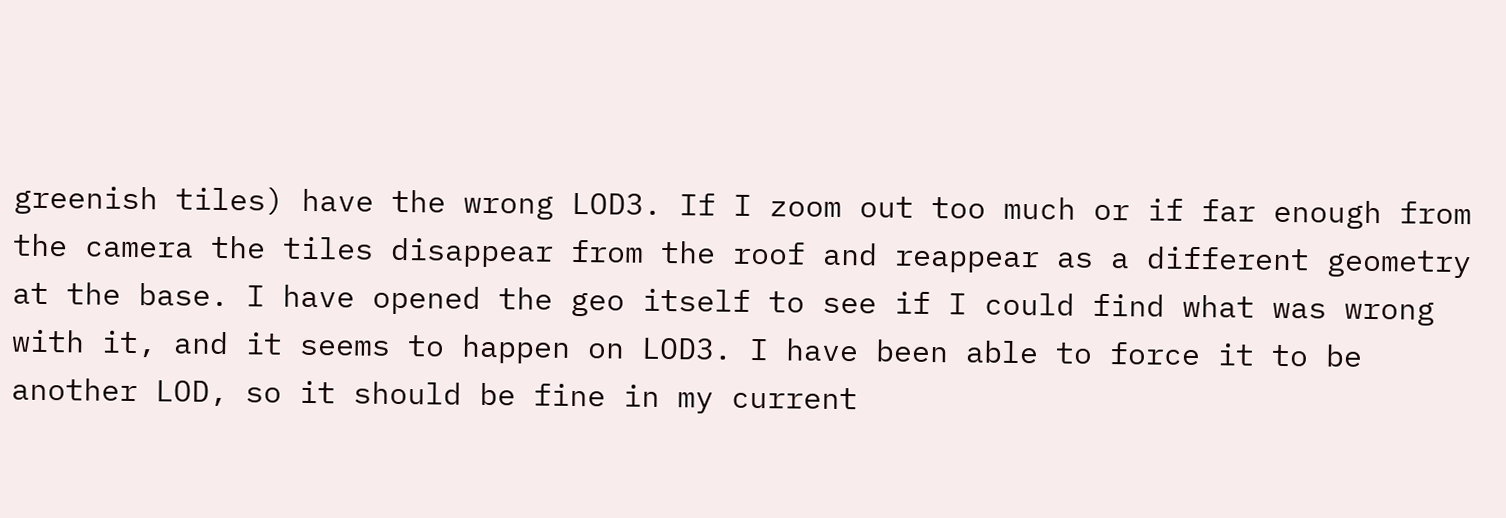greenish tiles) have the wrong LOD3. If I zoom out too much or if far enough from the camera the tiles disappear from the roof and reappear as a different geometry at the base. I have opened the geo itself to see if I could find what was wrong with it, and it seems to happen on LOD3. I have been able to force it to be another LOD, so it should be fine in my current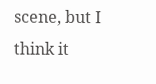scene, but I think it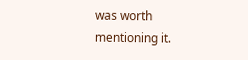was worth mentioning it.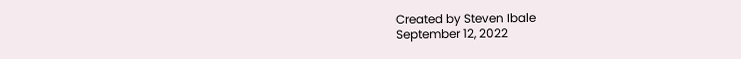Created by Steven Ibale
September 12, 2022